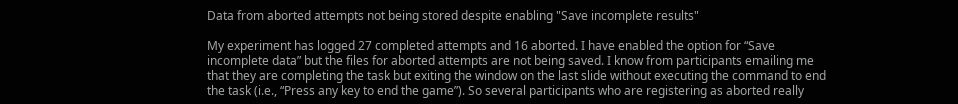Data from aborted attempts not being stored despite enabling "Save incomplete results"

My experiment has logged 27 completed attempts and 16 aborted. I have enabled the option for “Save incomplete data” but the files for aborted attempts are not being saved. I know from participants emailing me that they are completing the task but exiting the window on the last slide without executing the command to end the task (i.e., “Press any key to end the game”). So several participants who are registering as aborted really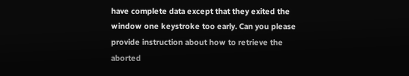have complete data except that they exited the window one keystroke too early. Can you please provide instruction about how to retrieve the aborted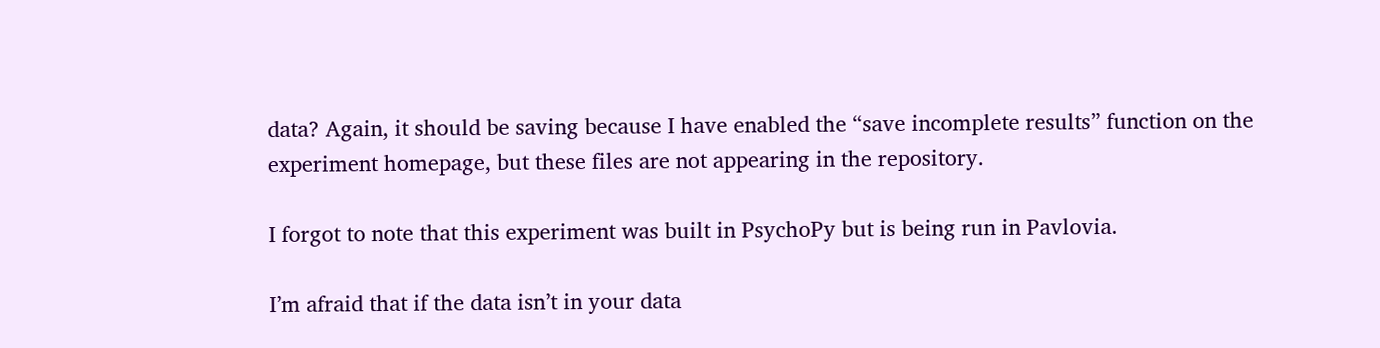data? Again, it should be saving because I have enabled the “save incomplete results” function on the experiment homepage, but these files are not appearing in the repository.

I forgot to note that this experiment was built in PsychoPy but is being run in Pavlovia.

I’m afraid that if the data isn’t in your data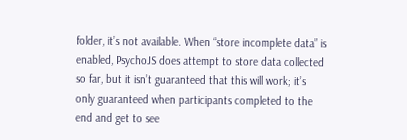folder, it’s not available. When “store incomplete data” is enabled, PsychoJS does attempt to store data collected so far, but it isn’t guaranteed that this will work; it’s only guaranteed when participants completed to the end and get to see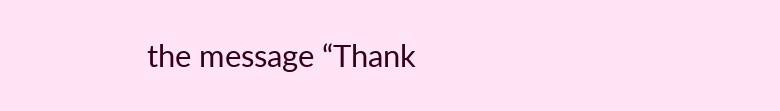the message “Thank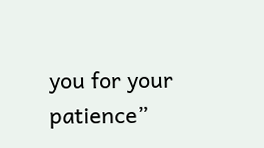you for your patience”